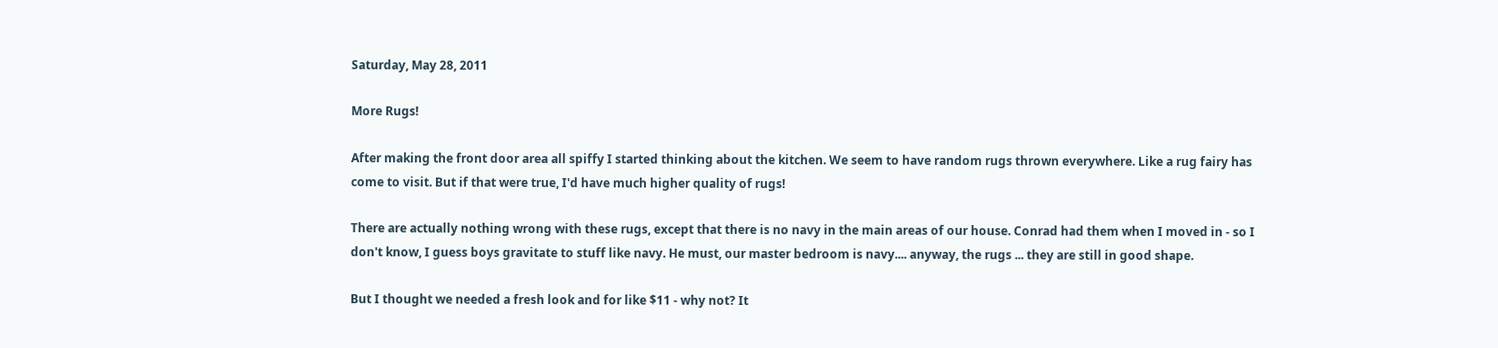Saturday, May 28, 2011

More Rugs!

After making the front door area all spiffy I started thinking about the kitchen. We seem to have random rugs thrown everywhere. Like a rug fairy has come to visit. But if that were true, I'd have much higher quality of rugs!

There are actually nothing wrong with these rugs, except that there is no navy in the main areas of our house. Conrad had them when I moved in - so I don't know, I guess boys gravitate to stuff like navy. He must, our master bedroom is navy.... anyway, the rugs ... they are still in good shape.

But I thought we needed a fresh look and for like $11 - why not? It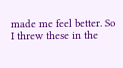made me feel better. So I threw these in the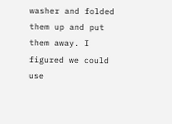washer and folded them up and put them away. I figured we could use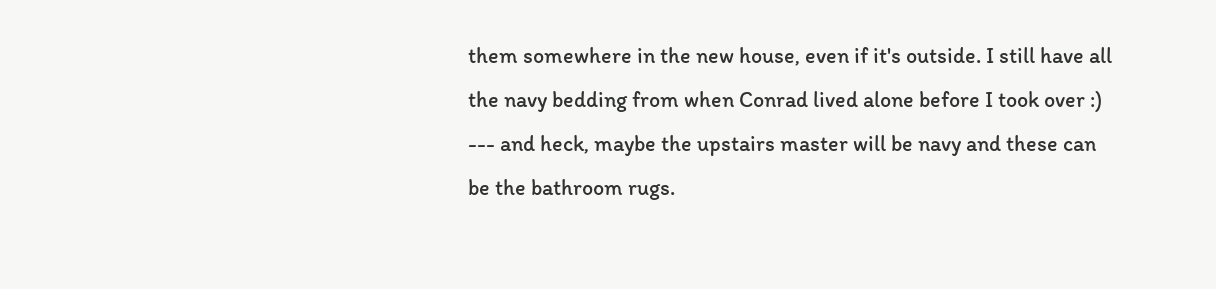them somewhere in the new house, even if it's outside. I still have all the navy bedding from when Conrad lived alone before I took over :)  --- and heck, maybe the upstairs master will be navy and these can be the bathroom rugs.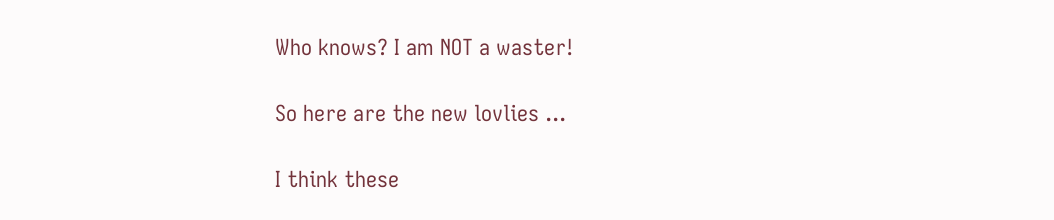Who knows? I am NOT a waster!

So here are the new lovlies ...

I think these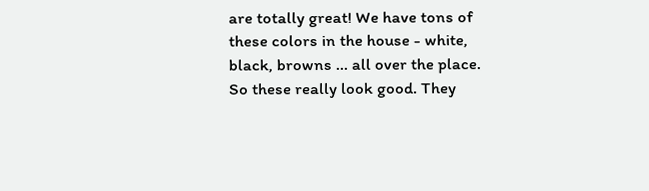are totally great! We have tons of these colors in the house - white, black, browns ... all over the place. So these really look good. They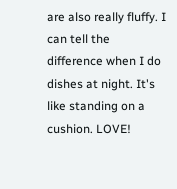are also really fluffy. I can tell the difference when I do dishes at night. It's like standing on a cushion. LOVE!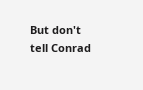But don't tell Conrad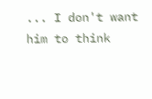... I don't want him to think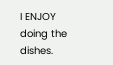I ENJOY doing the dishes.